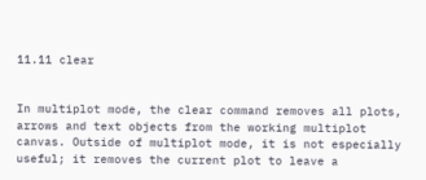11.11 clear


In multiplot mode, the clear command removes all plots, arrows and text objects from the working multiplot canvas. Outside of multiplot mode, it is not especially useful; it removes the current plot to leave a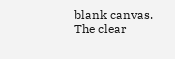blank canvas. The clear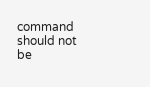command should not be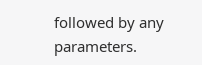followed by any parameters.